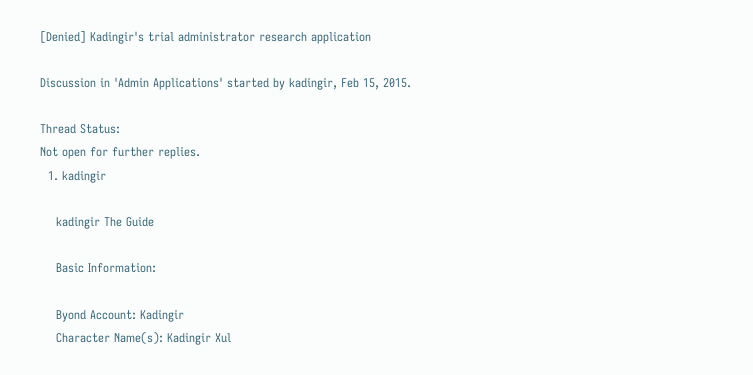[Denied] Kadingir's trial administrator research application

Discussion in 'Admin Applications' started by kadingir, Feb 15, 2015.

Thread Status:
Not open for further replies.
  1. kadingir

    kadingir The Guide

    Basic Information:

    Byond Account: Kadingir
    Character Name(s): Kadingir Xul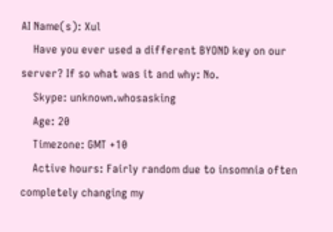AI Name(s): Xul
    Have you ever used a different BYOND key on our server? If so what was it and why: No.
    Skype: unknown.whosasking
    Age: 20
    Timezone: GMT +10
    Active hours: Fairly random due to insomnia often completely changing my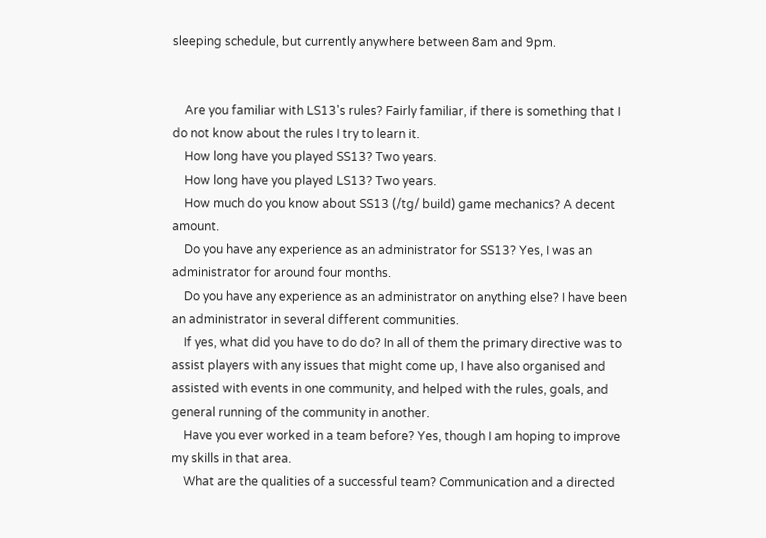sleeping schedule, but currently anywhere between 8am and 9pm.


    Are you familiar with LS13's rules? Fairly familiar, if there is something that I do not know about the rules I try to learn it.
    How long have you played SS13? Two years.
    How long have you played LS13? Two years.
    How much do you know about SS13 (/tg/ build) game mechanics? A decent amount.
    Do you have any experience as an administrator for SS13? Yes, I was an administrator for around four months.
    Do you have any experience as an administrator on anything else? I have been an administrator in several different communities.
    If yes, what did you have to do do? In all of them the primary directive was to assist players with any issues that might come up, I have also organised and assisted with events in one community, and helped with the rules, goals, and general running of the community in another.
    Have you ever worked in a team before? Yes, though I am hoping to improve my skills in that area.
    What are the qualities of a successful team? Communication and a directed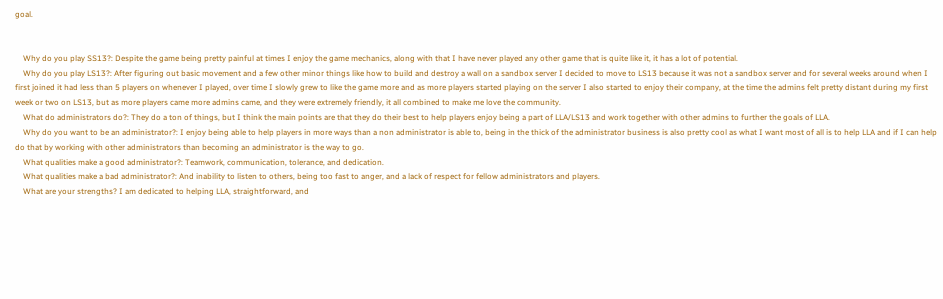goal.


    Why do you play SS13?: Despite the game being pretty painful at times I enjoy the game mechanics, along with that I have never played any other game that is quite like it, it has a lot of potential.
    Why do you play LS13?: After figuring out basic movement and a few other minor things like how to build and destroy a wall on a sandbox server I decided to move to LS13 because it was not a sandbox server and for several weeks around when I first joined it had less than 5 players on whenever I played, over time I slowly grew to like the game more and as more players started playing on the server I also started to enjoy their company, at the time the admins felt pretty distant during my first week or two on LS13, but as more players came more admins came, and they were extremely friendly, it all combined to make me love the community.
    What do administrators do?: They do a ton of things, but I think the main points are that they do their best to help players enjoy being a part of LLA/LS13 and work together with other admins to further the goals of LLA.
    Why do you want to be an administrator?: I enjoy being able to help players in more ways than a non administrator is able to, being in the thick of the administrator business is also pretty cool as what I want most of all is to help LLA and if I can help do that by working with other administrators than becoming an administrator is the way to go.
    What qualities make a good administrator?: Teamwork, communication, tolerance, and dedication.
    What qualities make a bad administrator?: And inability to listen to others, being too fast to anger, and a lack of respect for fellow administrators and players.
    What are your strengths? I am dedicated to helping LLA, straightforward, and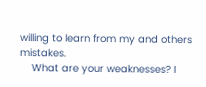willing to learn from my and others mistakes.
    What are your weaknesses? I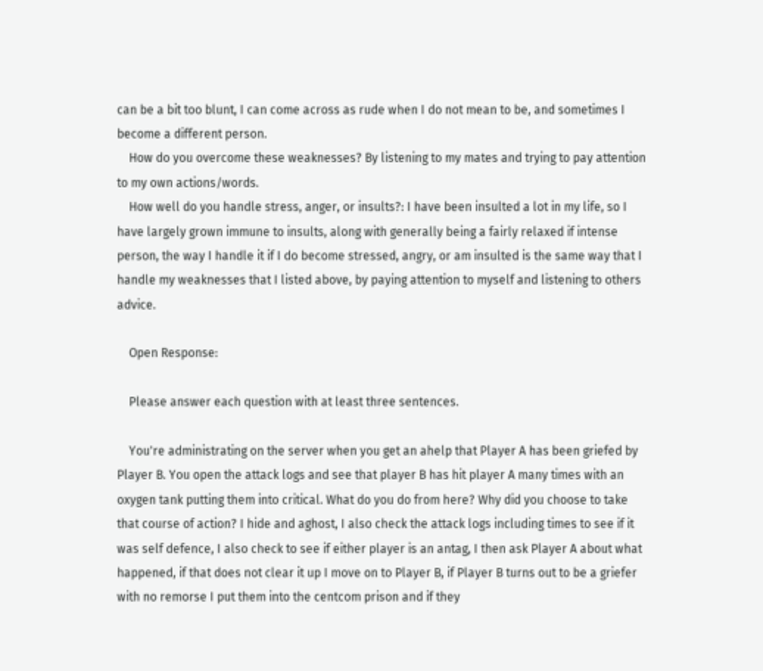can be a bit too blunt, I can come across as rude when I do not mean to be, and sometimes I become a different person.
    How do you overcome these weaknesses? By listening to my mates and trying to pay attention to my own actions/words.
    How well do you handle stress, anger, or insults?: I have been insulted a lot in my life, so I have largely grown immune to insults, along with generally being a fairly relaxed if intense person, the way I handle it if I do become stressed, angry, or am insulted is the same way that I handle my weaknesses that I listed above, by paying attention to myself and listening to others advice.

    Open Response:

    Please answer each question with at least three sentences.

    You're administrating on the server when you get an ahelp that Player A has been griefed by Player B. You open the attack logs and see that player B has hit player A many times with an oxygen tank putting them into critical. What do you do from here? Why did you choose to take that course of action? I hide and aghost, I also check the attack logs including times to see if it was self defence, I also check to see if either player is an antag, I then ask Player A about what happened, if that does not clear it up I move on to Player B, if Player B turns out to be a griefer with no remorse I put them into the centcom prison and if they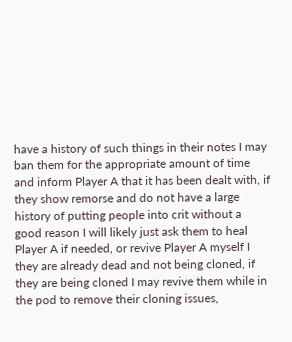have a history of such things in their notes I may ban them for the appropriate amount of time and inform Player A that it has been dealt with, if they show remorse and do not have a large history of putting people into crit without a good reason I will likely just ask them to heal Player A if needed, or revive Player A myself I they are already dead and not being cloned, if they are being cloned I may revive them while in the pod to remove their cloning issues,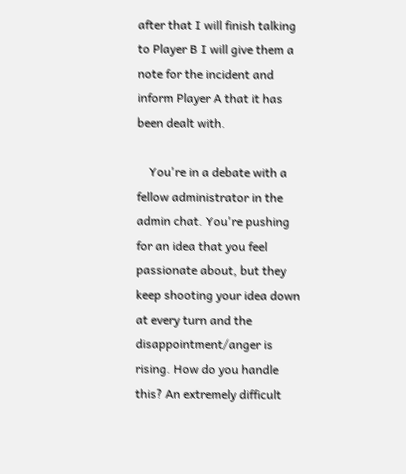after that I will finish talking to Player B I will give them a note for the incident and inform Player A that it has been dealt with.

    You're in a debate with a fellow administrator in the admin chat. You're pushing for an idea that you feel passionate about, but they keep shooting your idea down at every turn and the disappointment/anger is rising. How do you handle this? An extremely difficult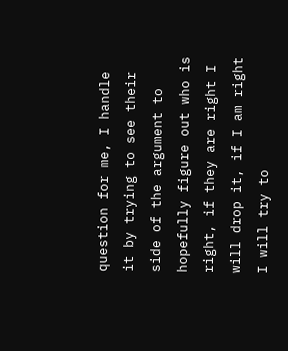question for me, I handle it by trying to see their side of the argument to hopefully figure out who is right, if they are right I will drop it, if I am right I will try to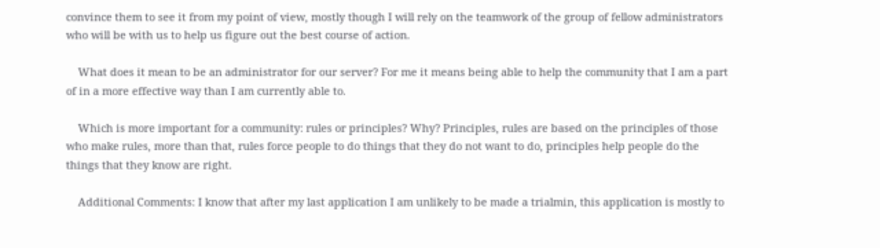convince them to see it from my point of view, mostly though I will rely on the teamwork of the group of fellow administrators who will be with us to help us figure out the best course of action.

    What does it mean to be an administrator for our server? For me it means being able to help the community that I am a part of in a more effective way than I am currently able to.

    Which is more important for a community: rules or principles? Why? Principles, rules are based on the principles of those who make rules, more than that, rules force people to do things that they do not want to do, principles help people do the things that they know are right.

    Additional Comments: I know that after my last application I am unlikely to be made a trialmin, this application is mostly to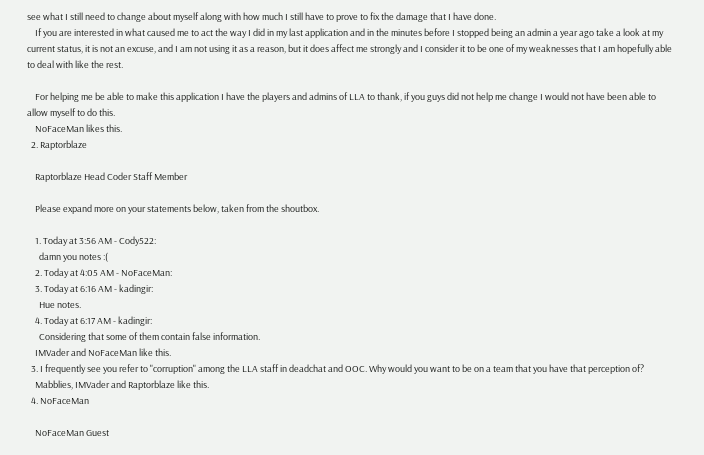see what I still need to change about myself along with how much I still have to prove to fix the damage that I have done.
    If you are interested in what caused me to act the way I did in my last application and in the minutes before I stopped being an admin a year ago take a look at my current status, it is not an excuse, and I am not using it as a reason, but it does affect me strongly and I consider it to be one of my weaknesses that I am hopefully able to deal with like the rest.

    For helping me be able to make this application I have the players and admins of LLA to thank, if you guys did not help me change I would not have been able to allow myself to do this.
    NoFaceMan likes this.
  2. Raptorblaze

    Raptorblaze Head Coder Staff Member

    Please expand more on your statements below, taken from the shoutbox.

    1. Today at 3:56 AM - Cody522:
      damn you notes :(
    2. Today at 4:05 AM - NoFaceMan:
    3. Today at 6:16 AM - kadingir:
      Hue notes.
    4. Today at 6:17 AM - kadingir:
      Considering that some of them contain false information.
    IMVader and NoFaceMan like this.
  3. I frequently see you refer to "corruption" among the LLA staff in deadchat and OOC. Why would you want to be on a team that you have that perception of?
    Mabblies, IMVader and Raptorblaze like this.
  4. NoFaceMan

    NoFaceMan Guest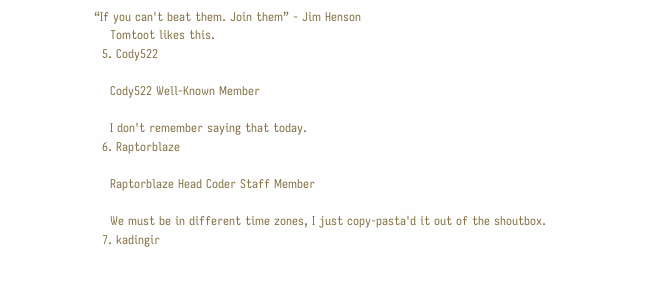“If you can't beat them. Join them” - Jim Henson
    Tomtoot likes this.
  5. Cody522

    Cody522 Well-Known Member

    I don't remember saying that today.
  6. Raptorblaze

    Raptorblaze Head Coder Staff Member

    We must be in different time zones, I just copy-pasta'd it out of the shoutbox.
  7. kadingir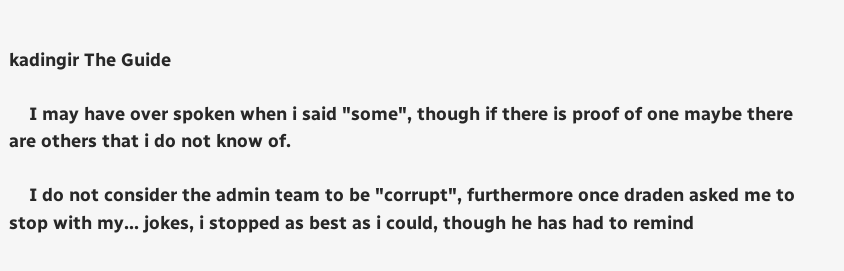kadingir The Guide

    I may have over spoken when i said "some", though if there is proof of one maybe there are others that i do not know of.

    I do not consider the admin team to be "corrupt", furthermore once draden asked me to stop with my... jokes, i stopped as best as i could, though he has had to remind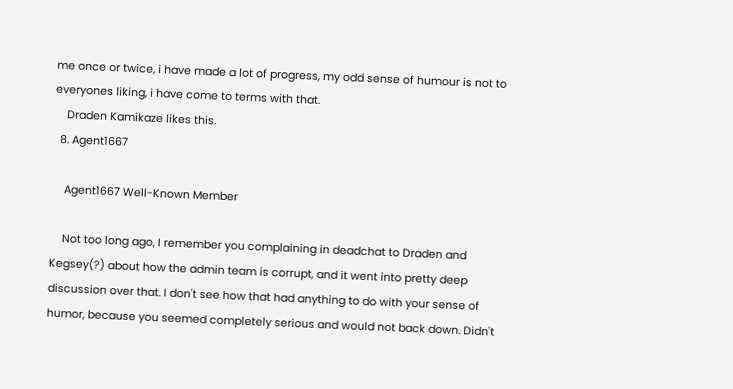me once or twice, i have made a lot of progress, my odd sense of humour is not to everyones liking, i have come to terms with that.
    Draden Kamikaze likes this.
  8. Agent1667

    Agent1667 Well-Known Member

    Not too long ago, I remember you complaining in deadchat to Draden and Kegsey(?) about how the admin team is corrupt, and it went into pretty deep discussion over that. I don't see how that had anything to do with your sense of humor, because you seemed completely serious and would not back down. Didn't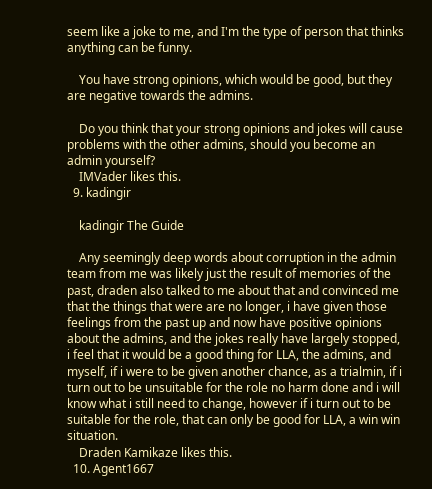seem like a joke to me, and I'm the type of person that thinks anything can be funny.

    You have strong opinions, which would be good, but they are negative towards the admins.

    Do you think that your strong opinions and jokes will cause problems with the other admins, should you become an admin yourself?
    IMVader likes this.
  9. kadingir

    kadingir The Guide

    Any seemingly deep words about corruption in the admin team from me was likely just the result of memories of the past, draden also talked to me about that and convinced me that the things that were are no longer, i have given those feelings from the past up and now have positive opinions about the admins, and the jokes really have largely stopped, i feel that it would be a good thing for LLA, the admins, and myself, if i were to be given another chance, as a trialmin, if i turn out to be unsuitable for the role no harm done and i will know what i still need to change, however if i turn out to be suitable for the role, that can only be good for LLA, a win win situation.
    Draden Kamikaze likes this.
  10. Agent1667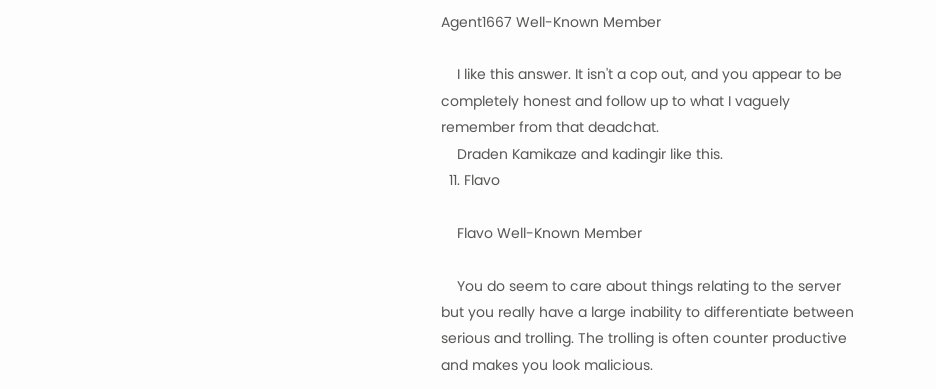Agent1667 Well-Known Member

    I like this answer. It isn't a cop out, and you appear to be completely honest and follow up to what I vaguely remember from that deadchat.
    Draden Kamikaze and kadingir like this.
  11. Flavo

    Flavo Well-Known Member

    You do seem to care about things relating to the server but you really have a large inability to differentiate between serious and trolling. The trolling is often counter productive and makes you look malicious.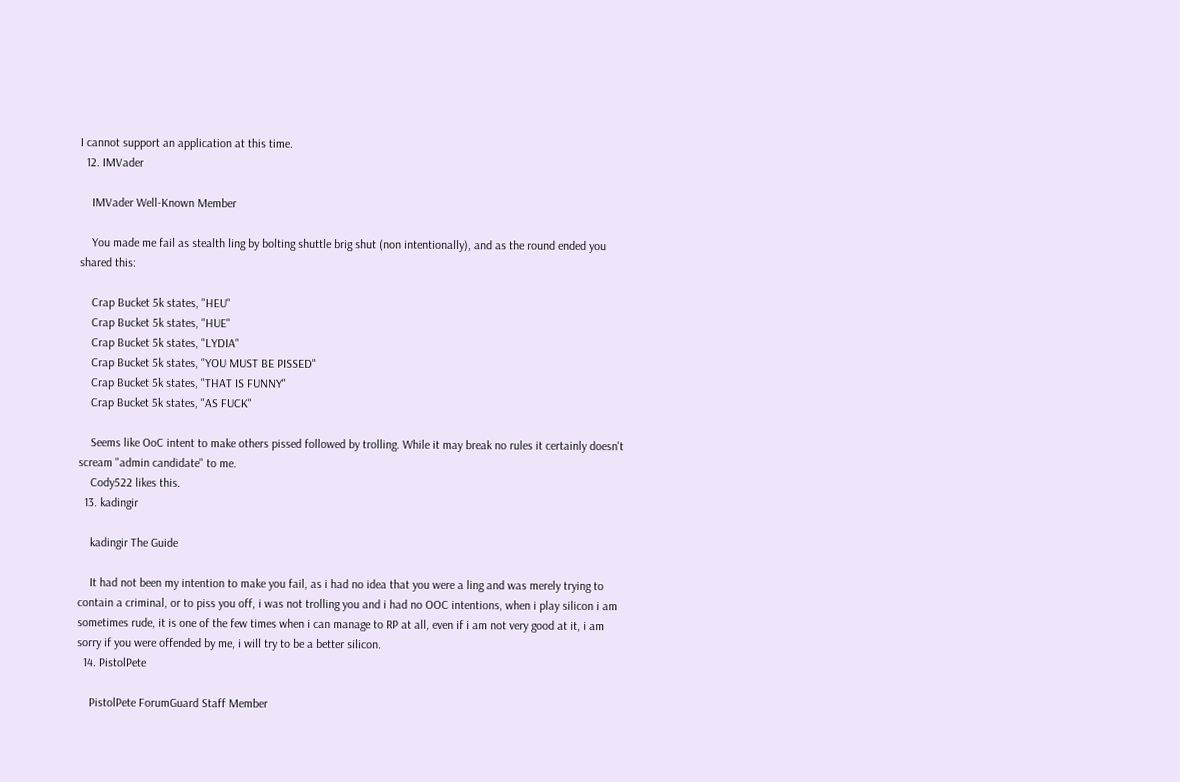I cannot support an application at this time.
  12. IMVader

    IMVader Well-Known Member

    You made me fail as stealth ling by bolting shuttle brig shut (non intentionally), and as the round ended you shared this:

    Crap Bucket 5k states, "HEU"
    Crap Bucket 5k states, "HUE"
    Crap Bucket 5k states, "LYDIA"
    Crap Bucket 5k states, "YOU MUST BE PISSED"
    Crap Bucket 5k states, "THAT IS FUNNY"
    Crap Bucket 5k states, "AS FUCK"

    Seems like OoC intent to make others pissed followed by trolling. While it may break no rules it certainly doesn't scream "admin candidate" to me.
    Cody522 likes this.
  13. kadingir

    kadingir The Guide

    It had not been my intention to make you fail, as i had no idea that you were a ling and was merely trying to contain a criminal, or to piss you off, i was not trolling you and i had no OOC intentions, when i play silicon i am sometimes rude, it is one of the few times when i can manage to RP at all, even if i am not very good at it, i am sorry if you were offended by me, i will try to be a better silicon.
  14. PistolPete

    PistolPete ForumGuard Staff Member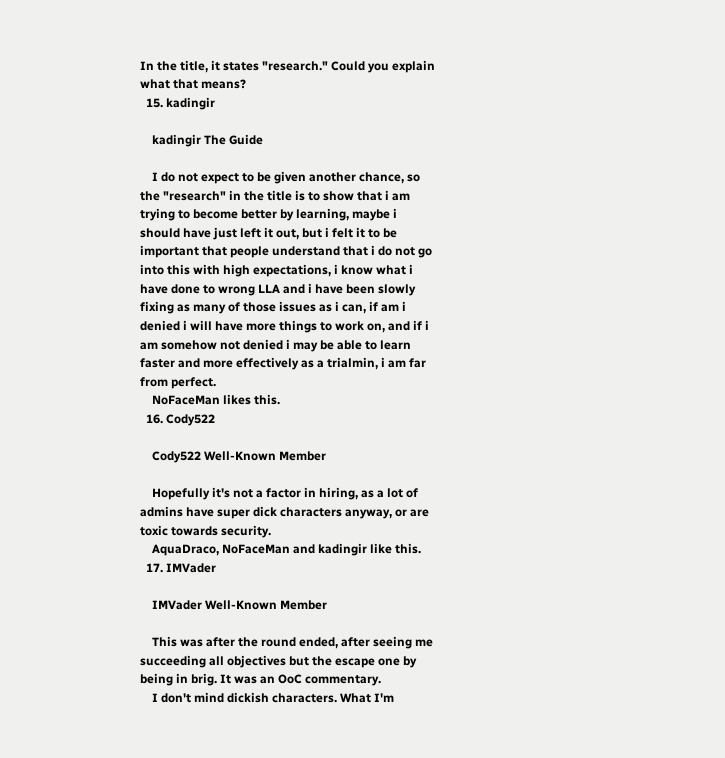In the title, it states "research." Could you explain what that means?
  15. kadingir

    kadingir The Guide

    I do not expect to be given another chance, so the "research" in the title is to show that i am trying to become better by learning, maybe i should have just left it out, but i felt it to be important that people understand that i do not go into this with high expectations, i know what i have done to wrong LLA and i have been slowly fixing as many of those issues as i can, if am i denied i will have more things to work on, and if i am somehow not denied i may be able to learn faster and more effectively as a trialmin, i am far from perfect.
    NoFaceMan likes this.
  16. Cody522

    Cody522 Well-Known Member

    Hopefully it's not a factor in hiring, as a lot of admins have super dick characters anyway, or are toxic towards security.
    AquaDraco, NoFaceMan and kadingir like this.
  17. IMVader

    IMVader Well-Known Member

    This was after the round ended, after seeing me succeeding all objectives but the escape one by being in brig. It was an OoC commentary.
    I don't mind dickish characters. What I'm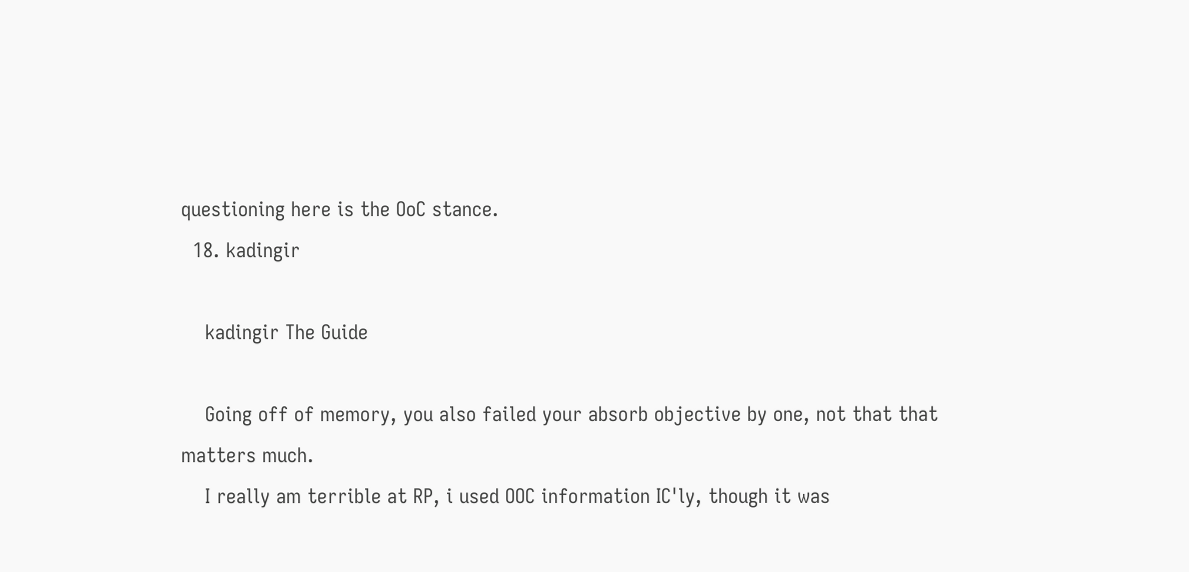questioning here is the OoC stance.
  18. kadingir

    kadingir The Guide

    Going off of memory, you also failed your absorb objective by one, not that that matters much.
    I really am terrible at RP, i used OOC information IC'ly, though it was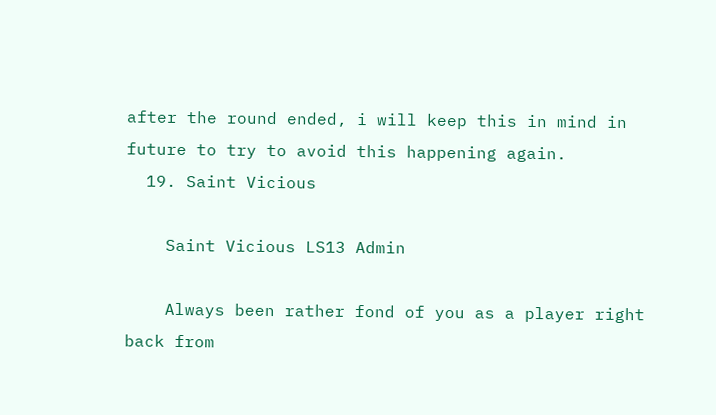after the round ended, i will keep this in mind in future to try to avoid this happening again.
  19. Saint Vicious

    Saint Vicious LS13 Admin

    Always been rather fond of you as a player right back from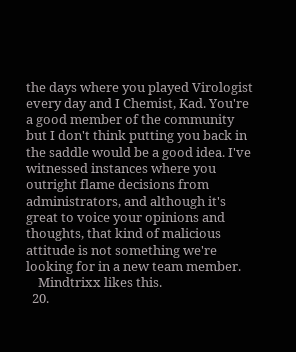the days where you played Virologist every day and I Chemist, Kad. You're a good member of the community but I don't think putting you back in the saddle would be a good idea. I've witnessed instances where you outright flame decisions from administrators, and although it's great to voice your opinions and thoughts, that kind of malicious attitude is not something we're looking for in a new team member.
    Mindtrixx likes this.
  20.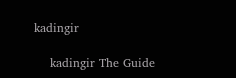kadingir

    kadingir The Guide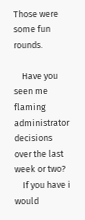Those were some fun rounds.

    Have you seen me flaming administrator decisions over the last week or two?
    If you have i would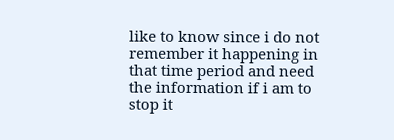like to know since i do not remember it happening in that time period and need the information if i am to stop it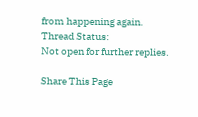from happening again.
Thread Status:
Not open for further replies.

Share This Page